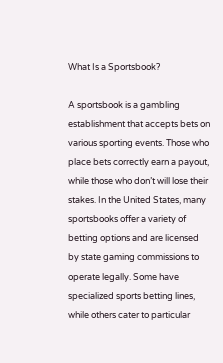What Is a Sportsbook?

A sportsbook is a gambling establishment that accepts bets on various sporting events. Those who place bets correctly earn a payout, while those who don’t will lose their stakes. In the United States, many sportsbooks offer a variety of betting options and are licensed by state gaming commissions to operate legally. Some have specialized sports betting lines, while others cater to particular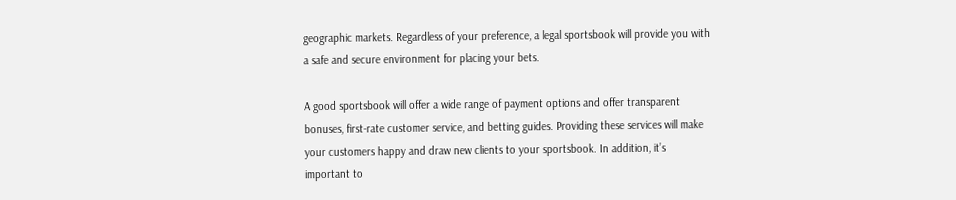geographic markets. Regardless of your preference, a legal sportsbook will provide you with a safe and secure environment for placing your bets.

A good sportsbook will offer a wide range of payment options and offer transparent bonuses, first-rate customer service, and betting guides. Providing these services will make your customers happy and draw new clients to your sportsbook. In addition, it’s important to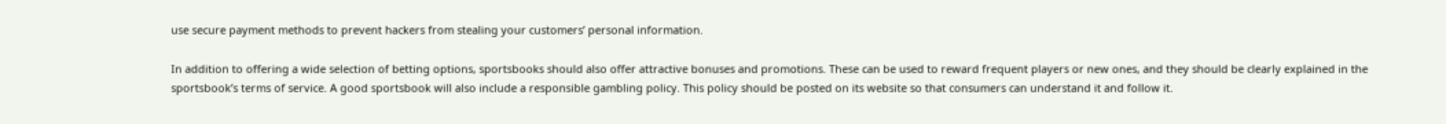use secure payment methods to prevent hackers from stealing your customers’ personal information.

In addition to offering a wide selection of betting options, sportsbooks should also offer attractive bonuses and promotions. These can be used to reward frequent players or new ones, and they should be clearly explained in the sportsbook’s terms of service. A good sportsbook will also include a responsible gambling policy. This policy should be posted on its website so that consumers can understand it and follow it.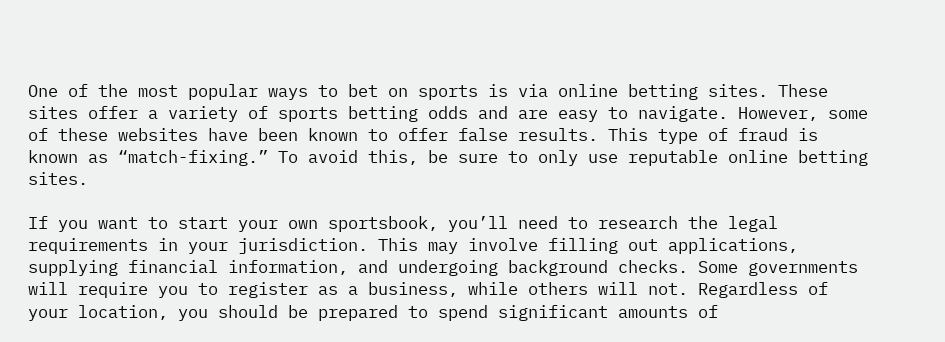One of the most popular ways to bet on sports is via online betting sites. These sites offer a variety of sports betting odds and are easy to navigate. However, some of these websites have been known to offer false results. This type of fraud is known as “match-fixing.” To avoid this, be sure to only use reputable online betting sites.

If you want to start your own sportsbook, you’ll need to research the legal requirements in your jurisdiction. This may involve filling out applications, supplying financial information, and undergoing background checks. Some governments will require you to register as a business, while others will not. Regardless of your location, you should be prepared to spend significant amounts of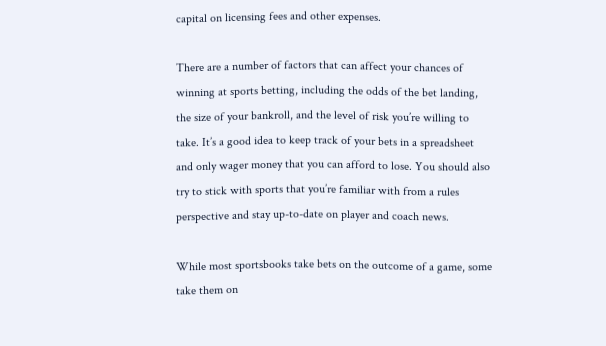capital on licensing fees and other expenses.

There are a number of factors that can affect your chances of winning at sports betting, including the odds of the bet landing, the size of your bankroll, and the level of risk you’re willing to take. It’s a good idea to keep track of your bets in a spreadsheet and only wager money that you can afford to lose. You should also try to stick with sports that you’re familiar with from a rules perspective and stay up-to-date on player and coach news.

While most sportsbooks take bets on the outcome of a game, some take them on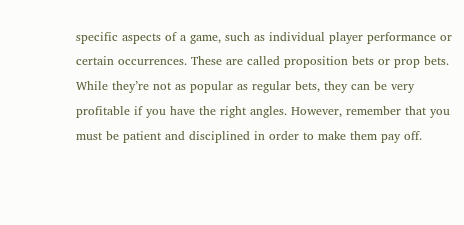specific aspects of a game, such as individual player performance or certain occurrences. These are called proposition bets or prop bets. While they’re not as popular as regular bets, they can be very profitable if you have the right angles. However, remember that you must be patient and disciplined in order to make them pay off.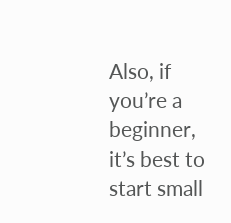Also, if you’re a beginner, it’s best to start small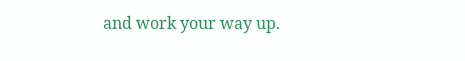and work your way up.